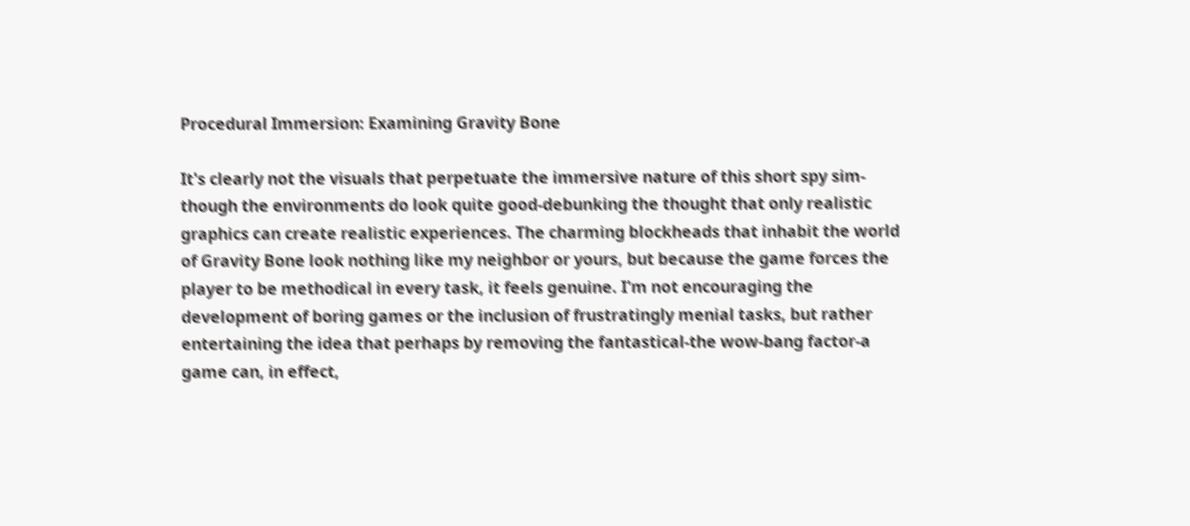Procedural Immersion: Examining Gravity Bone

It's clearly not the visuals that perpetuate the immersive nature of this short spy sim-though the environments do look quite good-debunking the thought that only realistic graphics can create realistic experiences. The charming blockheads that inhabit the world of Gravity Bone look nothing like my neighbor or yours, but because the game forces the player to be methodical in every task, it feels genuine. I'm not encouraging the development of boring games or the inclusion of frustratingly menial tasks, but rather entertaining the idea that perhaps by removing the fantastical-the wow-bang factor-a game can, in effect,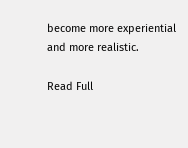become more experiential and more realistic.

Read Full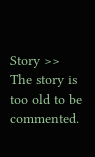Story >>
The story is too old to be commented.